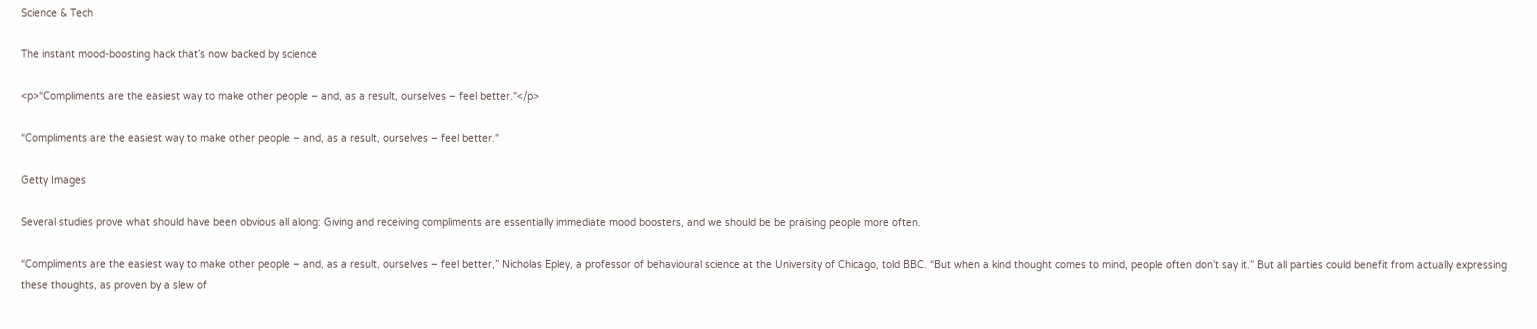Science & Tech

The instant mood-boosting hack that’s now backed by science

<p>“Compliments are the easiest way to make other people – and, as a result, ourselves – feel better."</p>

“Compliments are the easiest way to make other people – and, as a result, ourselves – feel better."

Getty Images

Several studies prove what should have been obvious all along: Giving and receiving compliments are essentially immediate mood boosters, and we should be be praising people more often.

“Compliments are the easiest way to make other people – and, as a result, ourselves – feel better,” Nicholas Epley, a professor of behavioural science at the University of Chicago, told BBC. “But when a kind thought comes to mind, people often don’t say it.” But all parties could benefit from actually expressing these thoughts, as proven by a slew of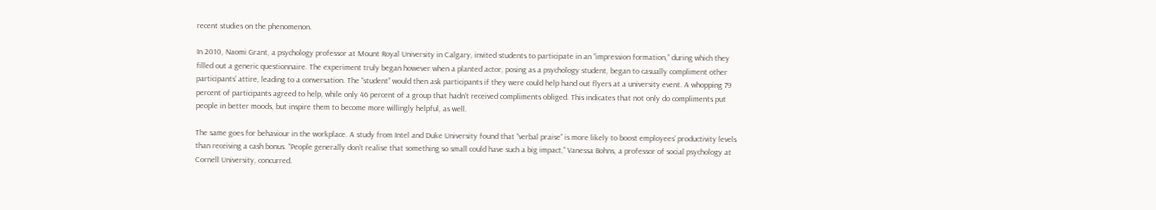recent studies on the phenomenon.

In 2010, Naomi Grant, a psychology professor at Mount Royal University in Calgary, invited students to participate in an “impression formation,” during which they filled out a generic questionnaire. The experiment truly began however when a planted actor, posing as a psychology student, began to casually compliment other participants’ attire, leading to a conversation. The “student” would then ask participants if they were could help hand out flyers at a university event. A whopping 79 percent of participants agreed to help, while only 46 percent of a group that hadn’t received compliments obliged. This indicates that not only do compliments put people in better moods, but inspire them to become more willingly helpful, as well.

The same goes for behaviour in the workplace. A study from Intel and Duke University found that “verbal praise” is more likely to boost employees’ productivity levels than receiving a cash bonus. “People generally don’t realise that something so small could have such a big impact,” Vanessa Bohns, a professor of social psychology at Cornell University, concurred.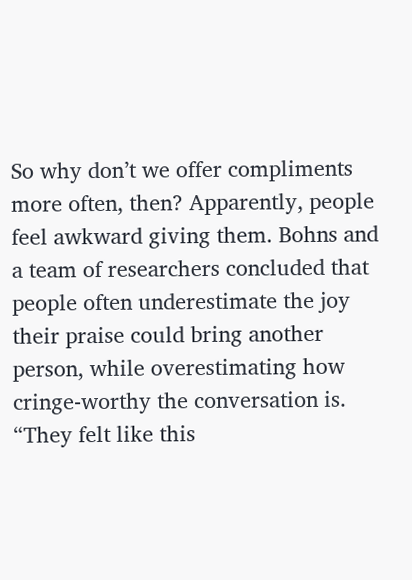So why don’t we offer compliments more often, then? Apparently, people feel awkward giving them. Bohns and a team of researchers concluded that people often underestimate the joy their praise could bring another person, while overestimating how cringe-worthy the conversation is. “They felt like this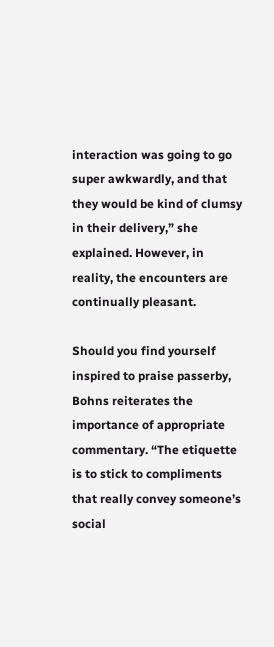interaction was going to go super awkwardly, and that they would be kind of clumsy in their delivery,” she explained. However, in reality, the encounters are continually pleasant.

Should you find yourself inspired to praise passerby, Bohns reiterates the importance of appropriate commentary. “The etiquette is to stick to compliments that really convey someone’s social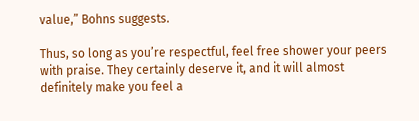value,” Bohns suggests.

Thus, so long as you’re respectful, feel free shower your peers with praise. They certainly deserve it, and it will almost definitely make you feel a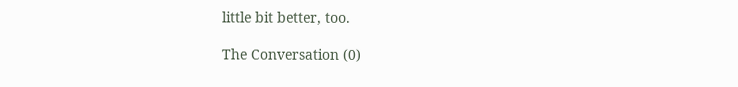little bit better, too.

The Conversation (0)